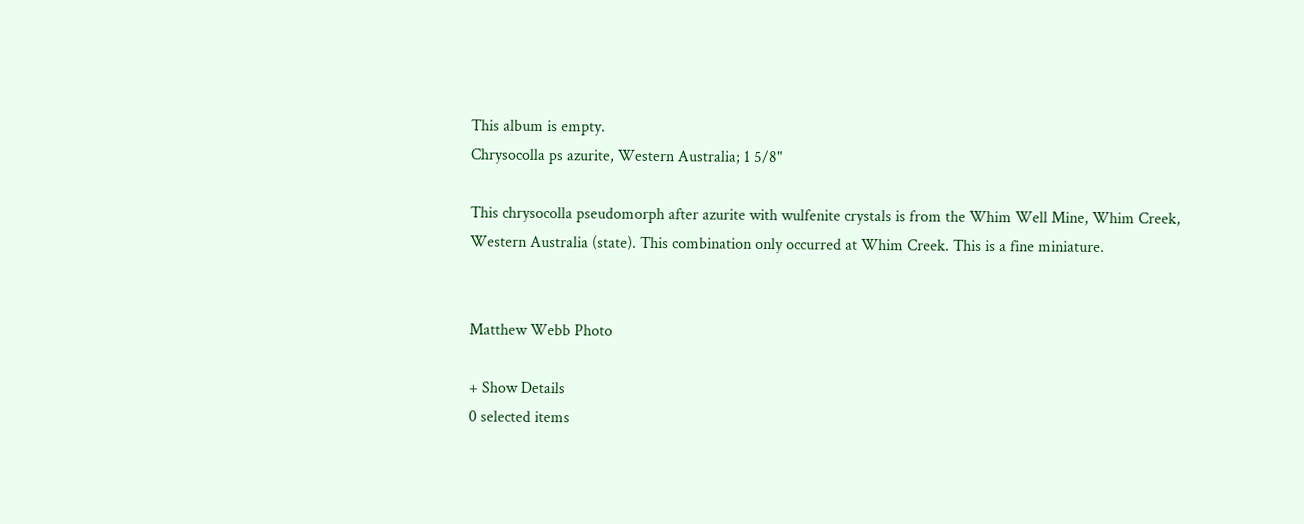This album is empty.
Chrysocolla ps azurite, Western Australia; 1 5/8"

This chrysocolla pseudomorph after azurite with wulfenite crystals is from the Whim Well Mine, Whim Creek, Western Australia (state). This combination only occurred at Whim Creek. This is a fine miniature.


Matthew Webb Photo

+ Show Details
0 selected items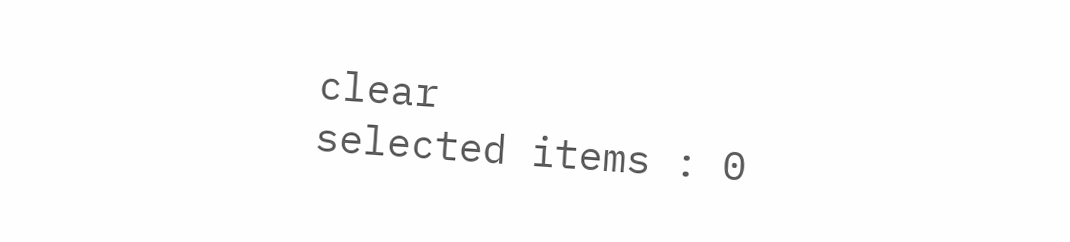clear
selected items : 0